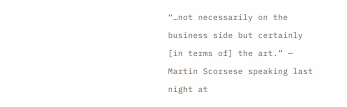“…not necessarily on the business side but certainly [in terms of] the art.” — Martin Scorsese speaking last night at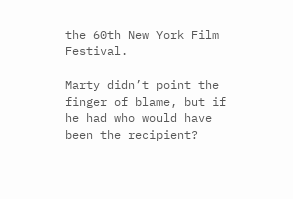the 60th New York Film Festival.

Marty didn’t point the finger of blame, but if he had who would have been the recipient?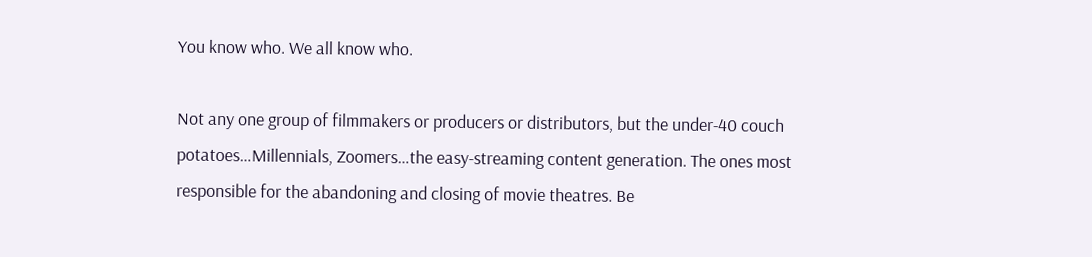You know who. We all know who.

Not any one group of filmmakers or producers or distributors, but the under-40 couch potatoes…Millennials, Zoomers…the easy-streaming content generation. The ones most responsible for the abandoning and closing of movie theatres. Be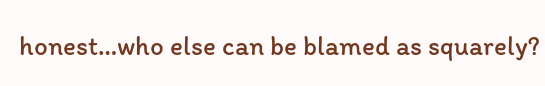honest…who else can be blamed as squarely?